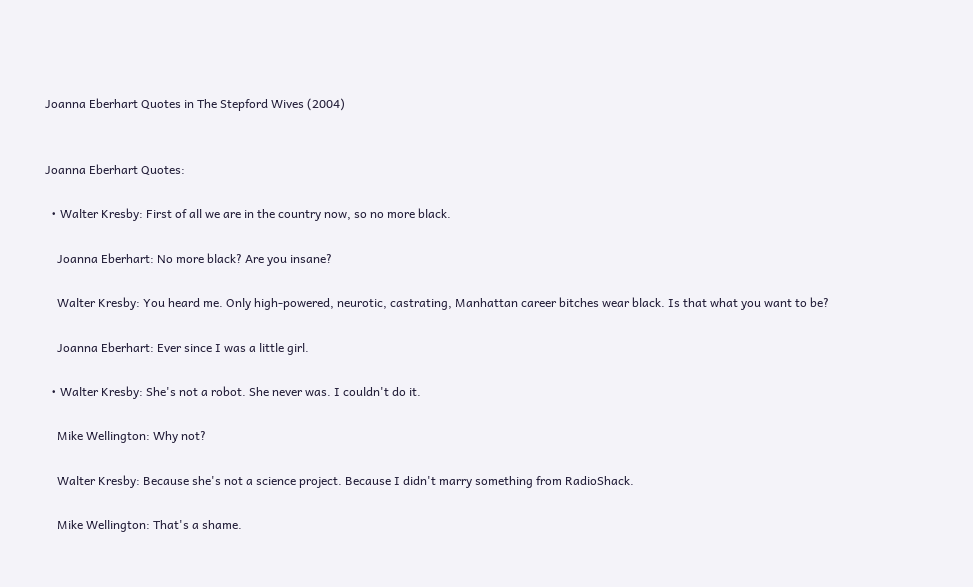Joanna Eberhart Quotes in The Stepford Wives (2004)


Joanna Eberhart Quotes:

  • Walter Kresby: First of all we are in the country now, so no more black.

    Joanna Eberhart: No more black? Are you insane?

    Walter Kresby: You heard me. Only high-powered, neurotic, castrating, Manhattan career bitches wear black. Is that what you want to be?

    Joanna Eberhart: Ever since I was a little girl.

  • Walter Kresby: She's not a robot. She never was. I couldn't do it.

    Mike Wellington: Why not?

    Walter Kresby: Because she's not a science project. Because I didn't marry something from RadioShack.

    Mike Wellington: That's a shame.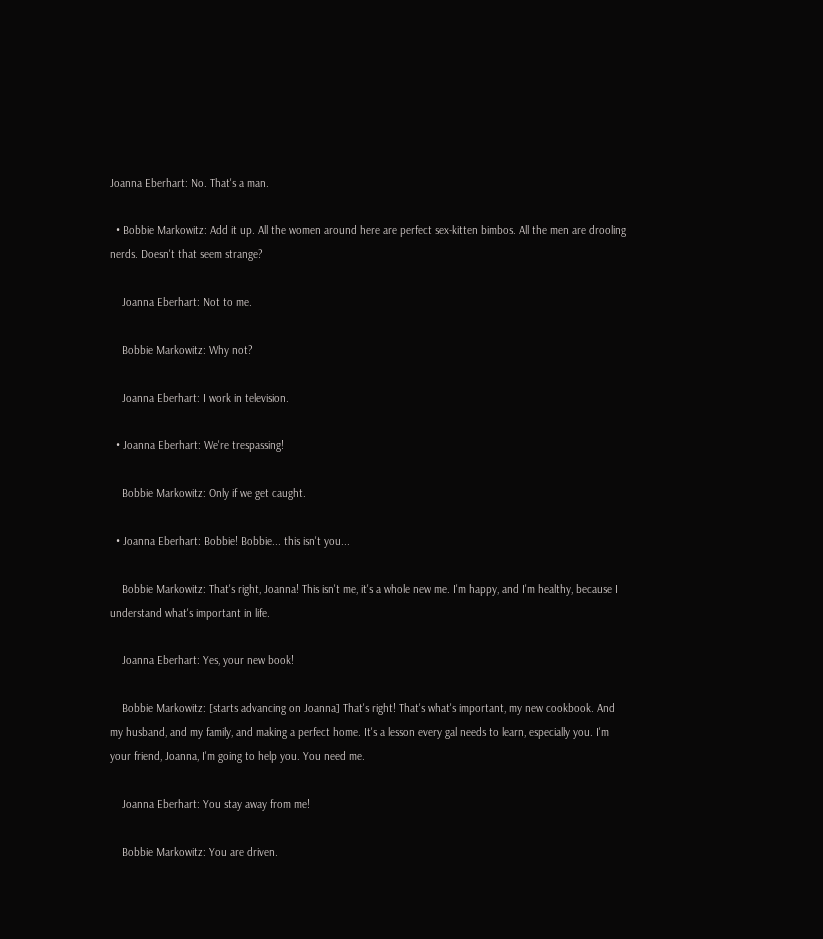Joanna Eberhart: No. That's a man.

  • Bobbie Markowitz: Add it up. All the women around here are perfect sex-kitten bimbos. All the men are drooling nerds. Doesn't that seem strange?

    Joanna Eberhart: Not to me.

    Bobbie Markowitz: Why not?

    Joanna Eberhart: I work in television.

  • Joanna Eberhart: We're trespassing!

    Bobbie Markowitz: Only if we get caught.

  • Joanna Eberhart: Bobbie! Bobbie... this isn't you...

    Bobbie Markowitz: That's right, Joanna! This isn't me, it's a whole new me. I'm happy, and I'm healthy, because I understand what's important in life.

    Joanna Eberhart: Yes, your new book!

    Bobbie Markowitz: [starts advancing on Joanna] That's right! That's what's important, my new cookbook. And my husband, and my family, and making a perfect home. It's a lesson every gal needs to learn, especially you. I'm your friend, Joanna, I'm going to help you. You need me.

    Joanna Eberhart: You stay away from me!

    Bobbie Markowitz: You are driven.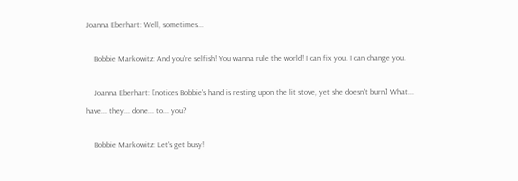Joanna Eberhart: Well, sometimes...

    Bobbie Markowitz: And you're selfish! You wanna rule the world! I can fix you. I can change you.

    Joanna Eberhart: [notices Bobbie's hand is resting upon the lit stove, yet she doesn't burn] What... have... they... done... to... you?

    Bobbie Markowitz: Let's get busy!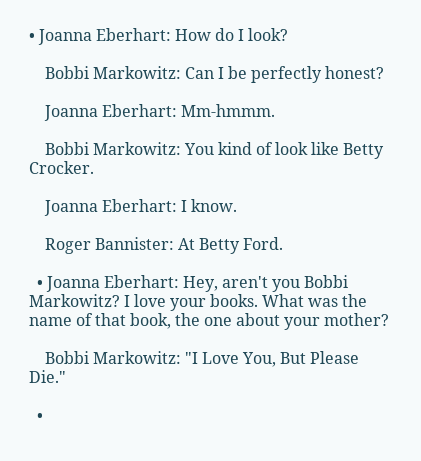• Joanna Eberhart: How do I look?

    Bobbi Markowitz: Can I be perfectly honest?

    Joanna Eberhart: Mm-hmmm.

    Bobbi Markowitz: You kind of look like Betty Crocker.

    Joanna Eberhart: I know.

    Roger Bannister: At Betty Ford.

  • Joanna Eberhart: Hey, aren't you Bobbi Markowitz? I love your books. What was the name of that book, the one about your mother?

    Bobbi Markowitz: "I Love You, But Please Die."

  •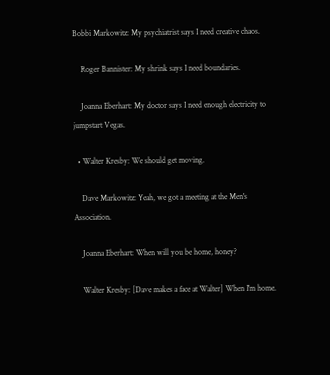Bobbi Markowitz: My psychiatrist says I need creative chaos.

    Roger Bannister: My shrink says I need boundaries.

    Joanna Eberhart: My doctor says I need enough electricity to jumpstart Vegas.

  • Walter Kresby: We should get moving.

    Dave Markowitz: Yeah, we got a meeting at the Men's Association.

    Joanna Eberhart: When will you be home, honey?

    Walter Kresby: [Dave makes a face at Walter] When I'm home.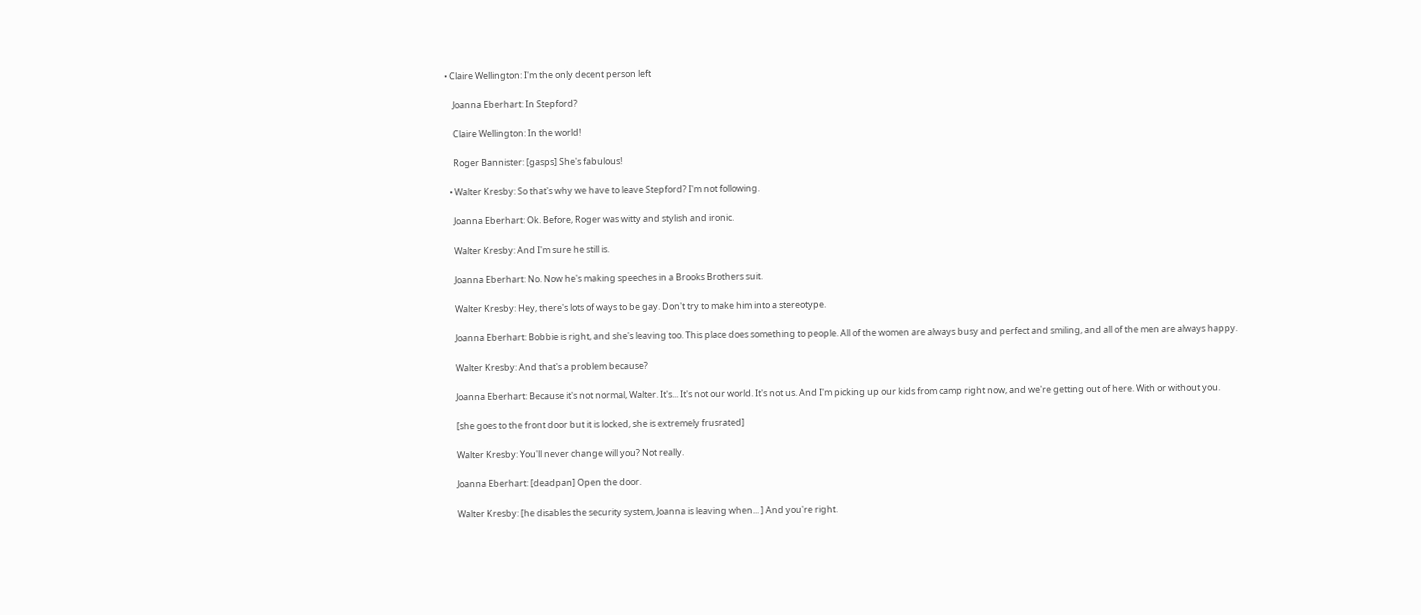• Claire Wellington: I'm the only decent person left

    Joanna Eberhart: In Stepford?

    Claire Wellington: In the world!

    Roger Bannister: [gasps] She's fabulous!

  • Walter Kresby: So that's why we have to leave Stepford? I'm not following.

    Joanna Eberhart: Ok. Before, Roger was witty and stylish and ironic.

    Walter Kresby: And I'm sure he still is.

    Joanna Eberhart: No. Now he's making speeches in a Brooks Brothers suit.

    Walter Kresby: Hey, there's lots of ways to be gay. Don't try to make him into a stereotype.

    Joanna Eberhart: Bobbie is right, and she's leaving too. This place does something to people. All of the women are always busy and perfect and smiling, and all of the men are always happy.

    Walter Kresby: And that's a problem because?

    Joanna Eberhart: Because it's not normal, Walter. It's... It's not our world. It's not us. And I'm picking up our kids from camp right now, and we're getting out of here. With or without you.

    [she goes to the front door but it is locked, she is extremely frusrated]

    Walter Kresby: You'll never change will you? Not really.

    Joanna Eberhart: [deadpan] Open the door.

    Walter Kresby: [he disables the security system, Joanna is leaving when... ] And you're right.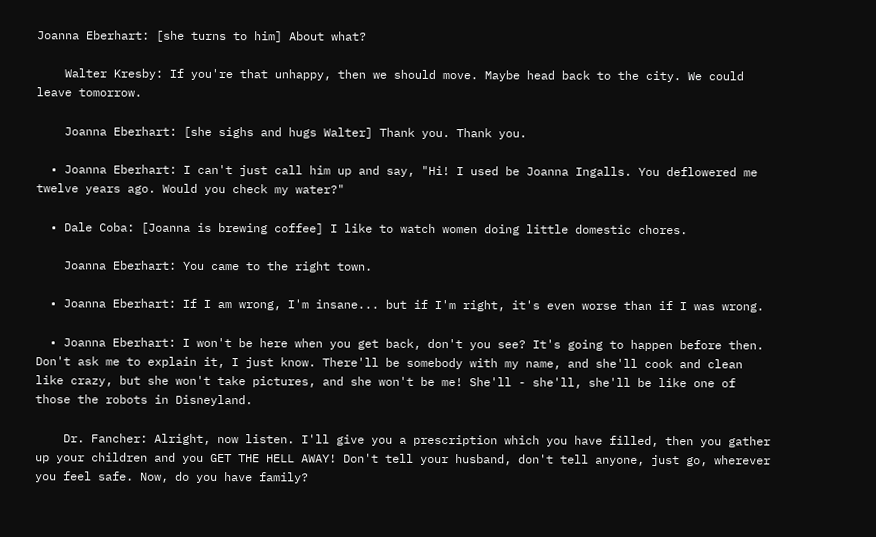Joanna Eberhart: [she turns to him] About what?

    Walter Kresby: If you're that unhappy, then we should move. Maybe head back to the city. We could leave tomorrow.

    Joanna Eberhart: [she sighs and hugs Walter] Thank you. Thank you.

  • Joanna Eberhart: I can't just call him up and say, "Hi! I used be Joanna Ingalls. You deflowered me twelve years ago. Would you check my water?"

  • Dale Coba: [Joanna is brewing coffee] I like to watch women doing little domestic chores.

    Joanna Eberhart: You came to the right town.

  • Joanna Eberhart: If I am wrong, I'm insane... but if I'm right, it's even worse than if I was wrong.

  • Joanna Eberhart: I won't be here when you get back, don't you see? It's going to happen before then. Don't ask me to explain it, I just know. There'll be somebody with my name, and she'll cook and clean like crazy, but she won't take pictures, and she won't be me! She'll - she'll, she'll be like one of those the robots in Disneyland.

    Dr. Fancher: Alright, now listen. I'll give you a prescription which you have filled, then you gather up your children and you GET THE HELL AWAY! Don't tell your husband, don't tell anyone, just go, wherever you feel safe. Now, do you have family?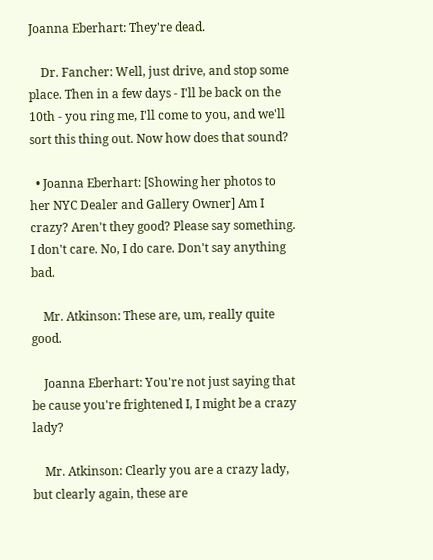Joanna Eberhart: They're dead.

    Dr. Fancher: Well, just drive, and stop some place. Then in a few days - I'll be back on the 10th - you ring me, I'll come to you, and we'll sort this thing out. Now how does that sound?

  • Joanna Eberhart: [Showing her photos to her NYC Dealer and Gallery Owner] Am I crazy? Aren't they good? Please say something. I don't care. No, I do care. Don't say anything bad.

    Mr. Atkinson: These are, um, really quite good.

    Joanna Eberhart: You're not just saying that be cause you're frightened I, I might be a crazy lady?

    Mr. Atkinson: Clearly you are a crazy lady, but clearly again, these are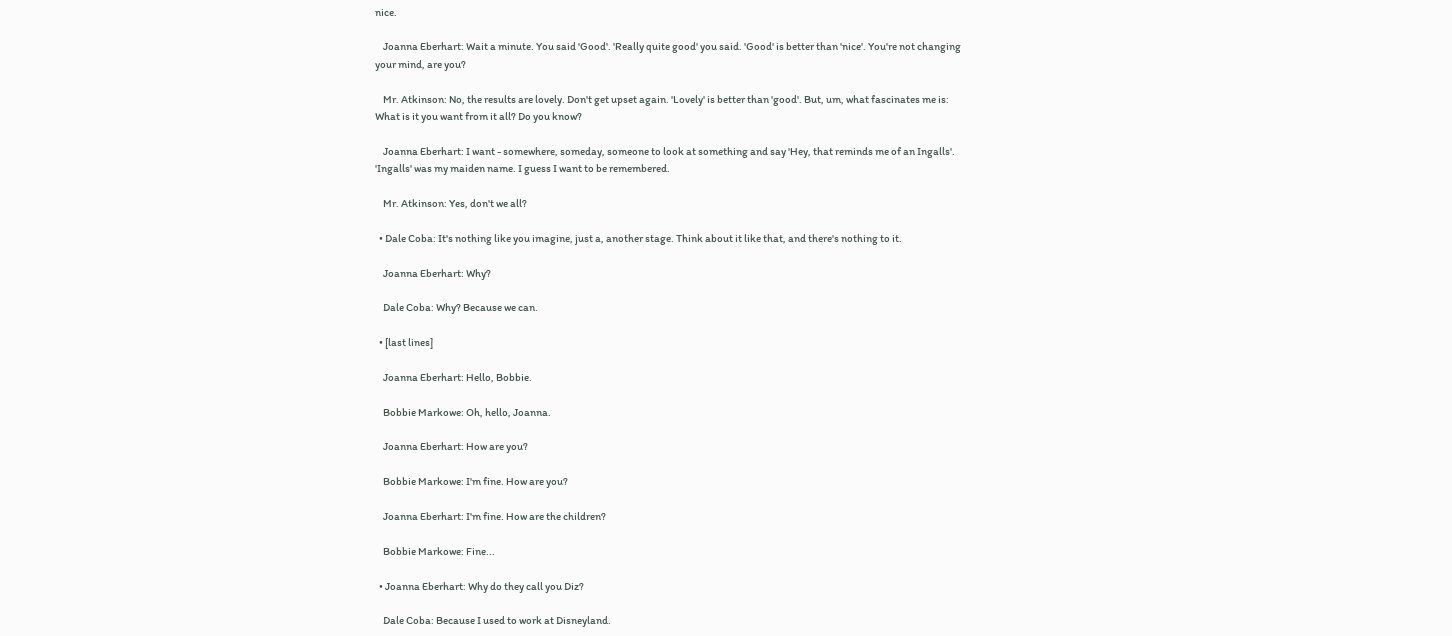nice.

    Joanna Eberhart: Wait a minute. You said 'Good'. 'Really quite good' you said. 'Good' is better than 'nice'. You're not changing your mind, are you?

    Mr. Atkinson: No, the results are lovely. Don't get upset again. 'Lovely' is better than 'good'. But, um, what fascinates me is: What is it you want from it all? Do you know?

    Joanna Eberhart: I want - somewhere, someday, someone to look at something and say 'Hey, that reminds me of an Ingalls'. 'Ingalls' was my maiden name. I guess I want to be remembered.

    Mr. Atkinson: Yes, don't we all?

  • Dale Coba: It's nothing like you imagine, just a, another stage. Think about it like that, and there's nothing to it.

    Joanna Eberhart: Why?

    Dale Coba: Why? Because we can.

  • [last lines]

    Joanna Eberhart: Hello, Bobbie.

    Bobbie Markowe: Oh, hello, Joanna.

    Joanna Eberhart: How are you?

    Bobbie Markowe: I'm fine. How are you?

    Joanna Eberhart: I'm fine. How are the children?

    Bobbie Markowe: Fine...

  • Joanna Eberhart: Why do they call you Diz?

    Dale Coba: Because I used to work at Disneyland.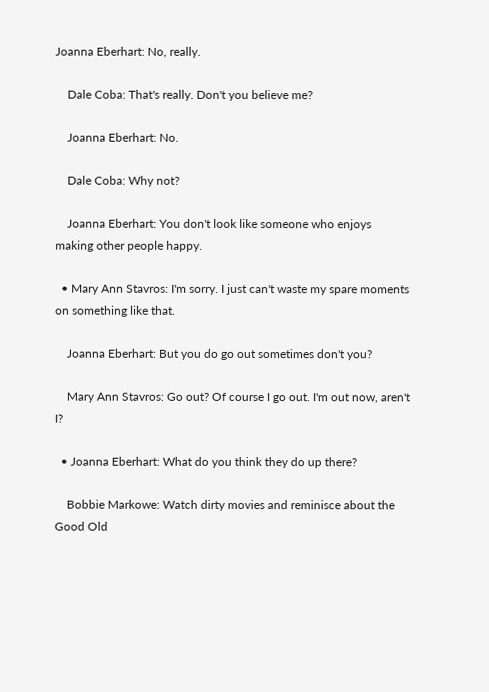Joanna Eberhart: No, really.

    Dale Coba: That's really. Don't you believe me?

    Joanna Eberhart: No.

    Dale Coba: Why not?

    Joanna Eberhart: You don't look like someone who enjoys making other people happy.

  • Mary Ann Stavros: I'm sorry. I just can't waste my spare moments on something like that.

    Joanna Eberhart: But you do go out sometimes don't you?

    Mary Ann Stavros: Go out? Of course I go out. I'm out now, aren't I?

  • Joanna Eberhart: What do you think they do up there?

    Bobbie Markowe: Watch dirty movies and reminisce about the Good Old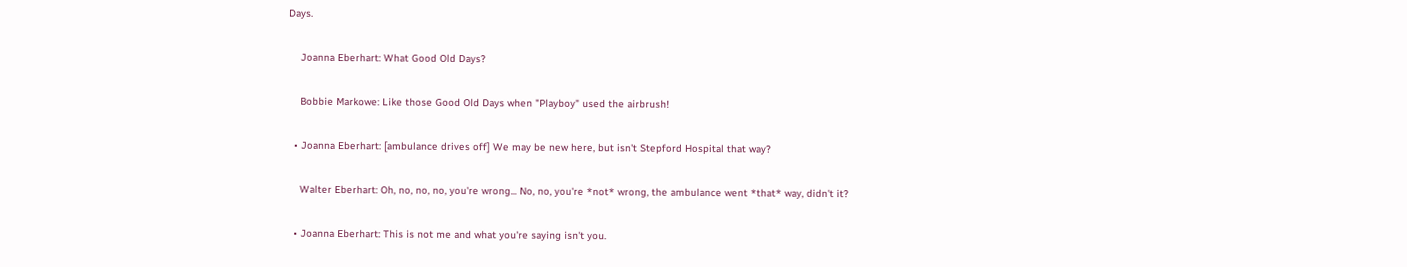Days.

    Joanna Eberhart: What Good Old Days?

    Bobbie Markowe: Like those Good Old Days when "Playboy" used the airbrush!

  • Joanna Eberhart: [ambulance drives off] We may be new here, but isn't Stepford Hospital that way?

    Walter Eberhart: Oh, no, no, no, you're wrong... No, no, you're *not* wrong, the ambulance went *that* way, didn't it?

  • Joanna Eberhart: This is not me and what you're saying isn't you.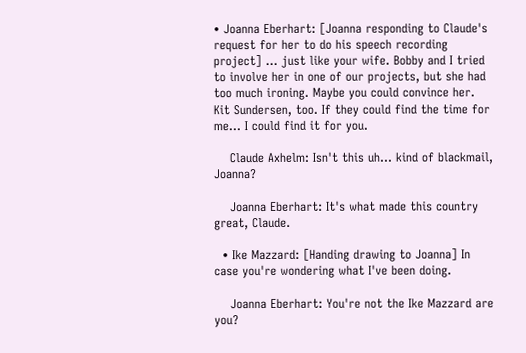• Joanna Eberhart: [Joanna responding to Claude's request for her to do his speech recording project] ... just like your wife. Bobby and I tried to involve her in one of our projects, but she had too much ironing. Maybe you could convince her. Kit Sundersen, too. If they could find the time for me... I could find it for you.

    Claude Axhelm: Isn't this uh... kind of blackmail, Joanna?

    Joanna Eberhart: It's what made this country great, Claude.

  • Ike Mazzard: [Handing drawing to Joanna] In case you're wondering what I've been doing.

    Joanna Eberhart: You're not the Ike Mazzard are you?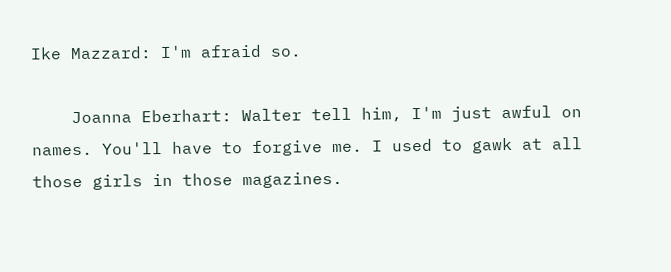Ike Mazzard: I'm afraid so.

    Joanna Eberhart: Walter tell him, I'm just awful on names. You'll have to forgive me. I used to gawk at all those girls in those magazines.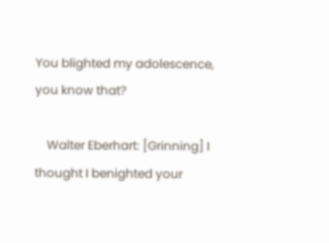You blighted my adolescence, you know that?

    Walter Eberhart: [Grinning] I thought I benighted your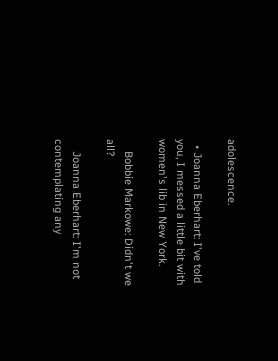adolescence.

  • Joanna Eberhart: I've told you, I messed a little bit with women's lib in New York.

    Bobbie Markowe: Didn't we all?

    Joanna Eberhart: I'm not contemplating any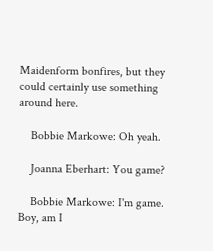Maidenform bonfires, but they could certainly use something around here.

    Bobbie Markowe: Oh yeah.

    Joanna Eberhart: You game?

    Bobbie Markowe: I'm game. Boy, am I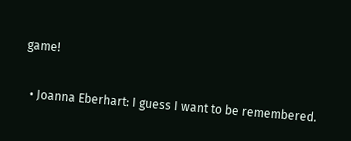game!

  • Joanna Eberhart: I guess I want to be remembered.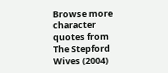Browse more character quotes from The Stepford Wives (2004)